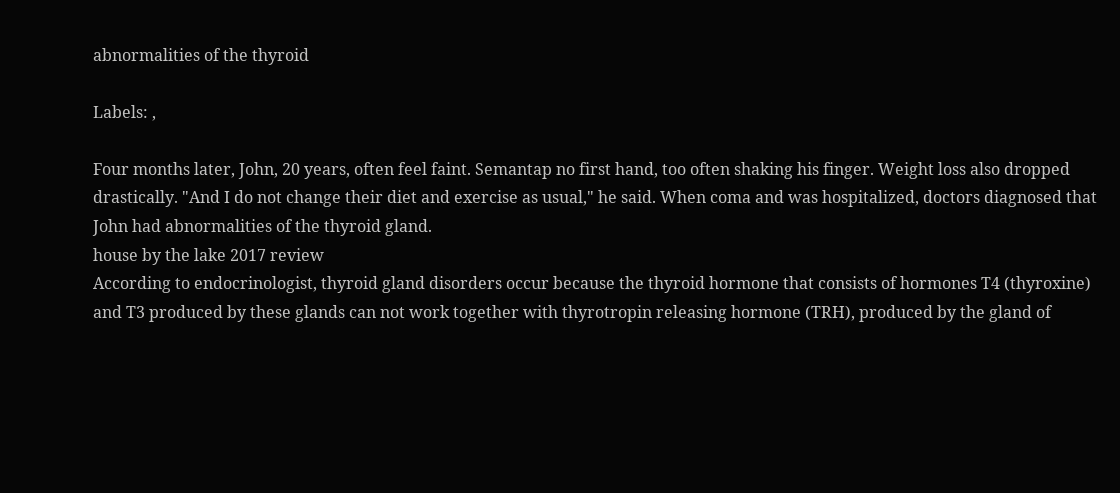abnormalities of the thyroid

Labels: ,

Four months later, John, 20 years, often feel faint. Semantap no first hand, too often shaking his finger. Weight loss also dropped drastically. "And I do not change their diet and exercise as usual," he said. When coma and was hospitalized, doctors diagnosed that John had abnormalities of the thyroid gland.
house by the lake 2017 review
According to endocrinologist, thyroid gland disorders occur because the thyroid hormone that consists of hormones T4 (thyroxine) and T3 produced by these glands can not work together with thyrotropin releasing hormone (TRH), produced by the gland of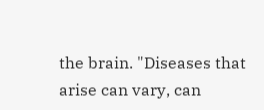the brain. "Diseases that arise can vary, can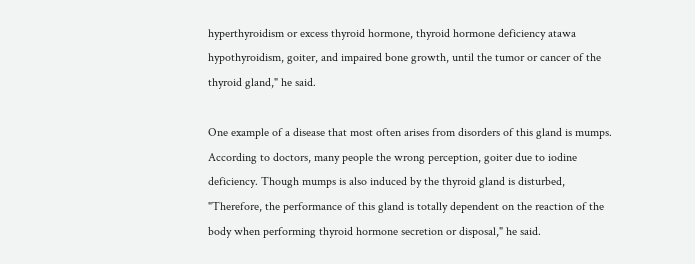hyperthyroidism or excess thyroid hormone, thyroid hormone deficiency atawa hypothyroidism, goiter, and impaired bone growth, until the tumor or cancer of the thyroid gland," he said.

One example of a disease that most often arises from disorders of this gland is mumps. According to doctors, many people the wrong perception, goiter due to iodine deficiency. Though mumps is also induced by the thyroid gland is disturbed, "Therefore, the performance of this gland is totally dependent on the reaction of the body when performing thyroid hormone secretion or disposal," he said.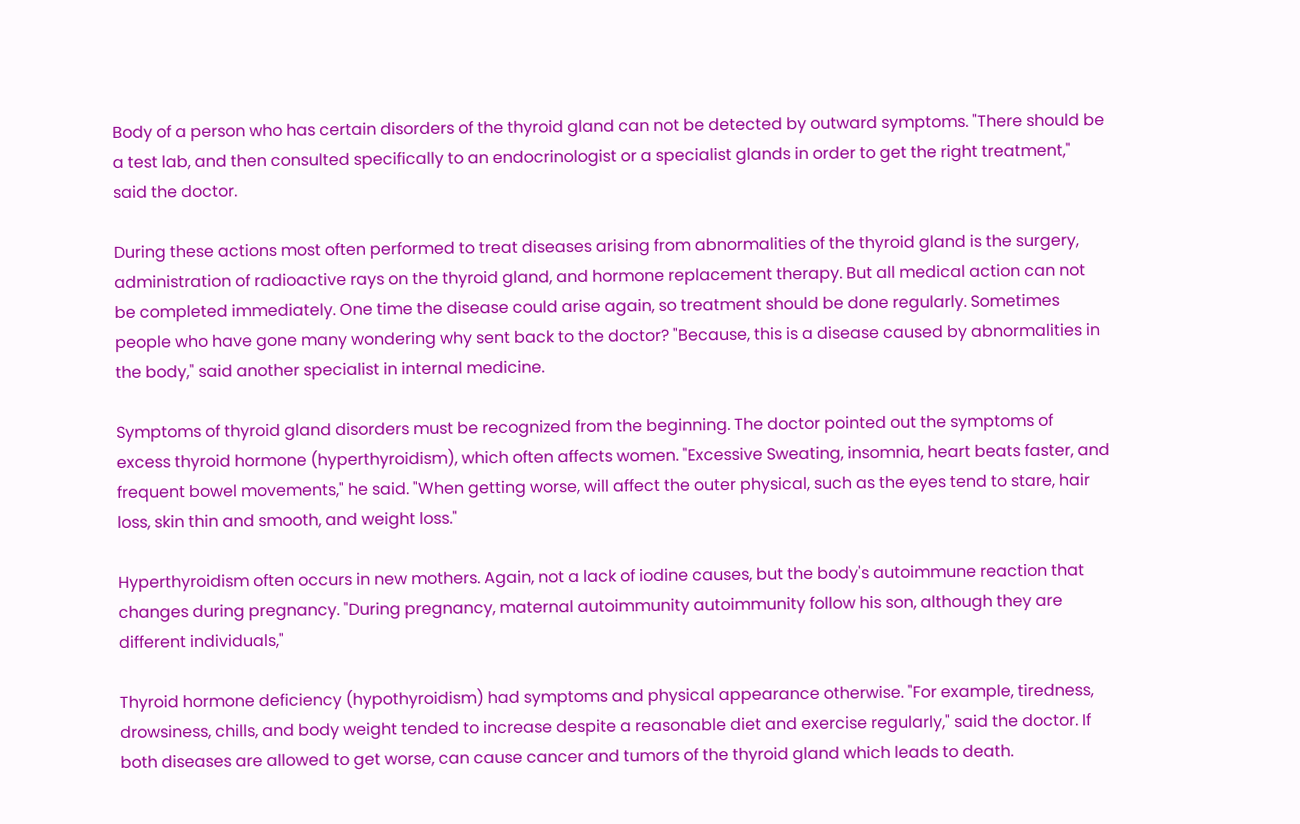Body of a person who has certain disorders of the thyroid gland can not be detected by outward symptoms. "There should be a test lab, and then consulted specifically to an endocrinologist or a specialist glands in order to get the right treatment," said the doctor.

During these actions most often performed to treat diseases arising from abnormalities of the thyroid gland is the surgery, administration of radioactive rays on the thyroid gland, and hormone replacement therapy. But all medical action can not be completed immediately. One time the disease could arise again, so treatment should be done regularly. Sometimes people who have gone many wondering why sent back to the doctor? "Because, this is a disease caused by abnormalities in the body," said another specialist in internal medicine.

Symptoms of thyroid gland disorders must be recognized from the beginning. The doctor pointed out the symptoms of excess thyroid hormone (hyperthyroidism), which often affects women. "Excessive Sweating, insomnia, heart beats faster, and frequent bowel movements," he said. "When getting worse, will affect the outer physical, such as the eyes tend to stare, hair loss, skin thin and smooth, and weight loss."

Hyperthyroidism often occurs in new mothers. Again, not a lack of iodine causes, but the body's autoimmune reaction that changes during pregnancy. "During pregnancy, maternal autoimmunity autoimmunity follow his son, although they are different individuals,"

Thyroid hormone deficiency (hypothyroidism) had symptoms and physical appearance otherwise. "For example, tiredness, drowsiness, chills, and body weight tended to increase despite a reasonable diet and exercise regularly," said the doctor. If both diseases are allowed to get worse, can cause cancer and tumors of the thyroid gland which leads to death.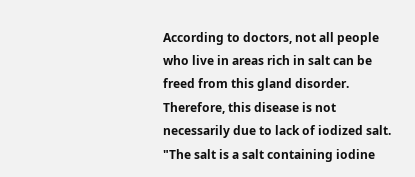According to doctors, not all people who live in areas rich in salt can be freed from this gland disorder. Therefore, this disease is not necessarily due to lack of iodized salt. "The salt is a salt containing iodine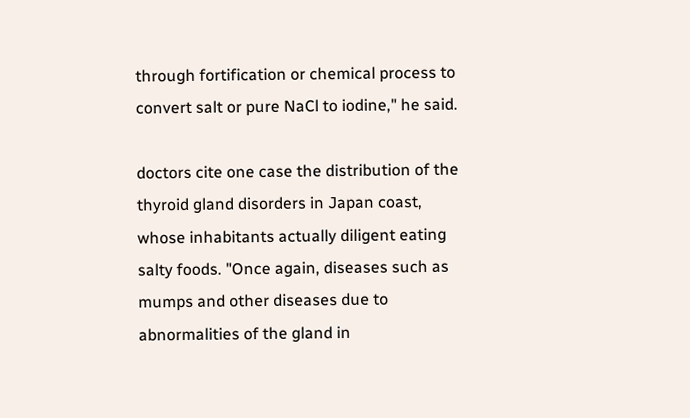through fortification or chemical process to convert salt or pure NaCl to iodine," he said.

doctors cite one case the distribution of the thyroid gland disorders in Japan coast, whose inhabitants actually diligent eating salty foods. "Once again, diseases such as mumps and other diseases due to abnormalities of the gland in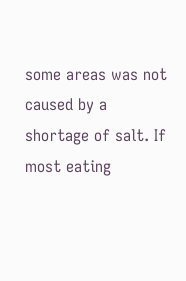some areas was not caused by a shortage of salt. If most eating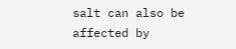salt can also be affected by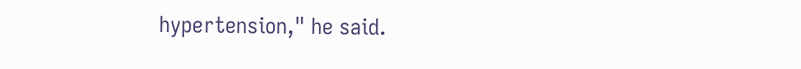hypertension," he said.